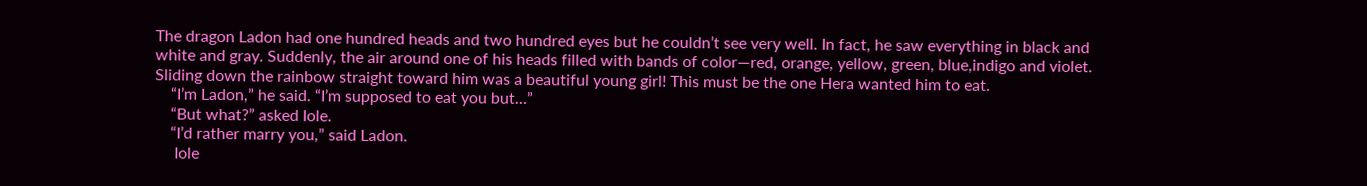The dragon Ladon had one hundred heads and two hundred eyes but he couldn’t see very well. In fact, he saw everything in black and white and gray. Suddenly, the air around one of his heads filled with bands of color—red, orange, yellow, green, blue,indigo and violet. Sliding down the rainbow straight toward him was a beautiful young girl! This must be the one Hera wanted him to eat.
    “I’m Ladon,” he said. “I’m supposed to eat you but…”
    “But what?” asked Iole.
    “I’d rather marry you,” said Ladon.
     Iole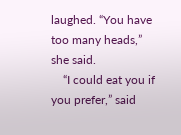laughed. “You have too many heads,” she said.
    “I could eat you if you prefer,” said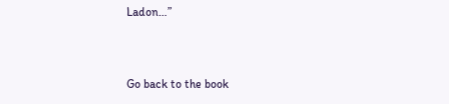Ladon…”


Go back to the book